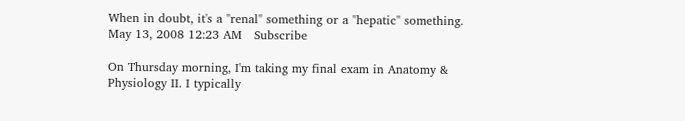When in doubt, it's a "renal" something or a "hepatic" something.
May 13, 2008 12:23 AM   Subscribe

On Thursday morning, I'm taking my final exam in Anatomy & Physiology II. I typically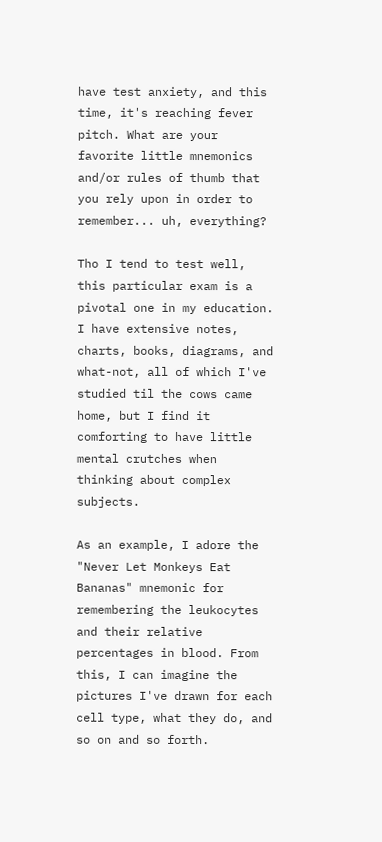have test anxiety, and this time, it's reaching fever pitch. What are your favorite little mnemonics and/or rules of thumb that you rely upon in order to remember... uh, everything?

Tho I tend to test well, this particular exam is a pivotal one in my education. I have extensive notes, charts, books, diagrams, and what-not, all of which I've studied til the cows came home, but I find it comforting to have little mental crutches when thinking about complex subjects.

As an example, I adore the "Never Let Monkeys Eat Bananas" mnemonic for remembering the leukocytes and their relative percentages in blood. From this, I can imagine the pictures I've drawn for each cell type, what they do, and so on and so forth.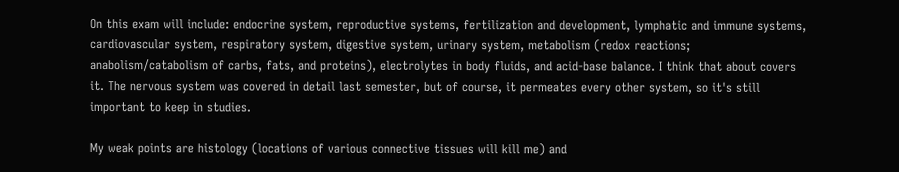On this exam will include: endocrine system, reproductive systems, fertilization and development, lymphatic and immune systems, cardiovascular system, respiratory system, digestive system, urinary system, metabolism (redox reactions; anabolism/catabolism of carbs, fats, and proteins), electrolytes in body fluids, and acid-base balance. I think that about covers it. The nervous system was covered in detail last semester, but of course, it permeates every other system, so it's still important to keep in studies.

My weak points are histology (locations of various connective tissues will kill me) and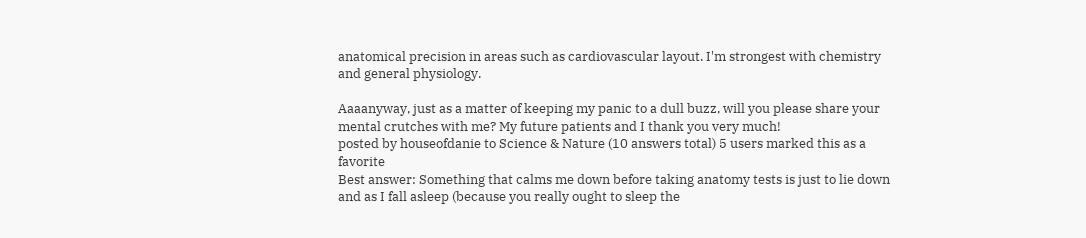anatomical precision in areas such as cardiovascular layout. I'm strongest with chemistry and general physiology.

Aaaanyway, just as a matter of keeping my panic to a dull buzz, will you please share your mental crutches with me? My future patients and I thank you very much!
posted by houseofdanie to Science & Nature (10 answers total) 5 users marked this as a favorite
Best answer: Something that calms me down before taking anatomy tests is just to lie down and as I fall asleep (because you really ought to sleep the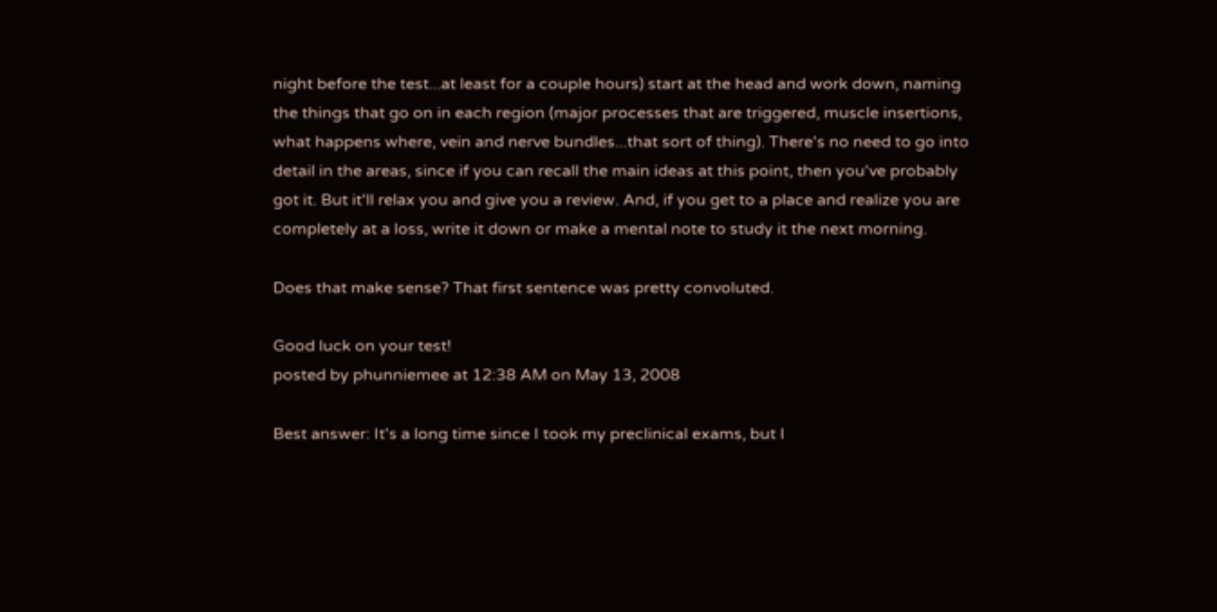night before the test...at least for a couple hours) start at the head and work down, naming the things that go on in each region (major processes that are triggered, muscle insertions, what happens where, vein and nerve bundles...that sort of thing). There's no need to go into detail in the areas, since if you can recall the main ideas at this point, then you've probably got it. But it'll relax you and give you a review. And, if you get to a place and realize you are completely at a loss, write it down or make a mental note to study it the next morning.

Does that make sense? That first sentence was pretty convoluted.

Good luck on your test!
posted by phunniemee at 12:38 AM on May 13, 2008

Best answer: It's a long time since I took my preclinical exams, but I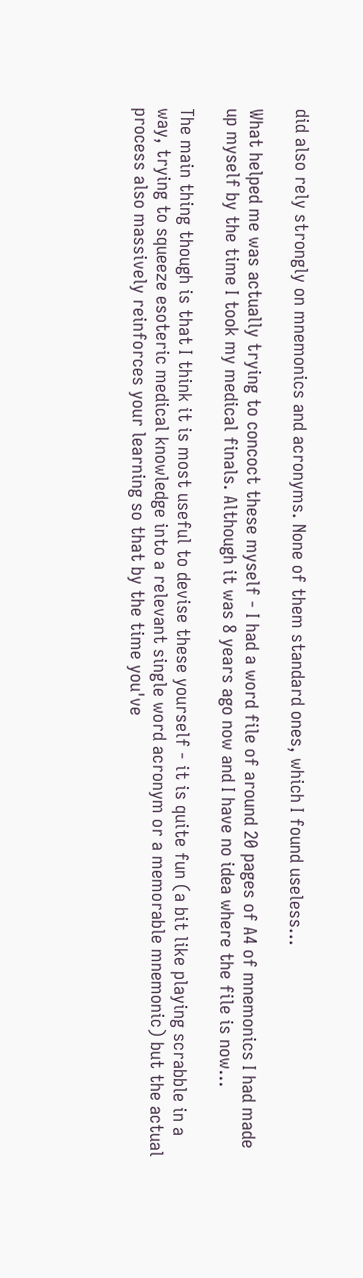did also rely strongly on mnemonics and acronyms. None of them standard ones, which I found useless...

What helped me was actually trying to concoct these myself - I had a word file of around 20 pages of A4 of mnemonics I had made up myself by the time I took my medical finals. Although it was 8 years ago now and I have no idea where the file is now...

The main thing though is that I think it is most useful to devise these yourself - it is quite fun (a bit like playing scrabble in a way, trying to squeeze esoteric medical knowledge into a relevant single word acronym or a memorable mnemonic) but the actual process also massively reinforces your learning so that by the time you've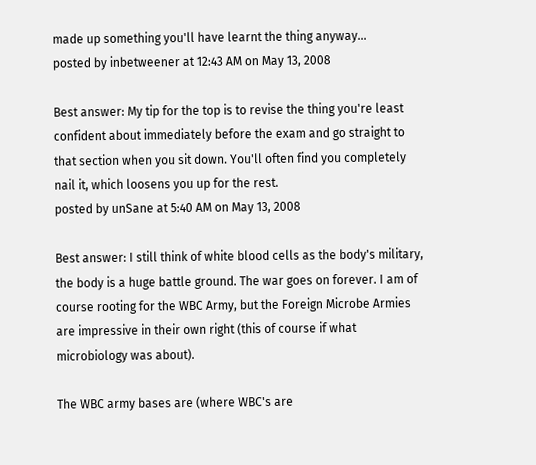made up something you'll have learnt the thing anyway...
posted by inbetweener at 12:43 AM on May 13, 2008

Best answer: My tip for the top is to revise the thing you're least confident about immediately before the exam and go straight to that section when you sit down. You'll often find you completely nail it, which loosens you up for the rest.
posted by unSane at 5:40 AM on May 13, 2008

Best answer: I still think of white blood cells as the body's military, the body is a huge battle ground. The war goes on forever. I am of course rooting for the WBC Army, but the Foreign Microbe Armies are impressive in their own right (this of course if what microbiology was about).

The WBC army bases are (where WBC's are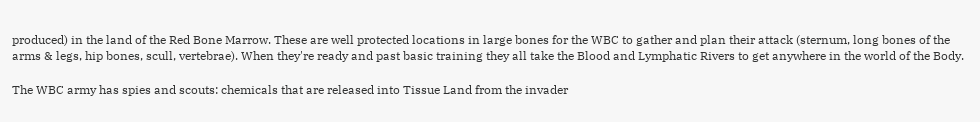produced) in the land of the Red Bone Marrow. These are well protected locations in large bones for the WBC to gather and plan their attack (sternum, long bones of the arms & legs, hip bones, scull, vertebrae). When they're ready and past basic training they all take the Blood and Lymphatic Rivers to get anywhere in the world of the Body.

The WBC army has spies and scouts: chemicals that are released into Tissue Land from the invader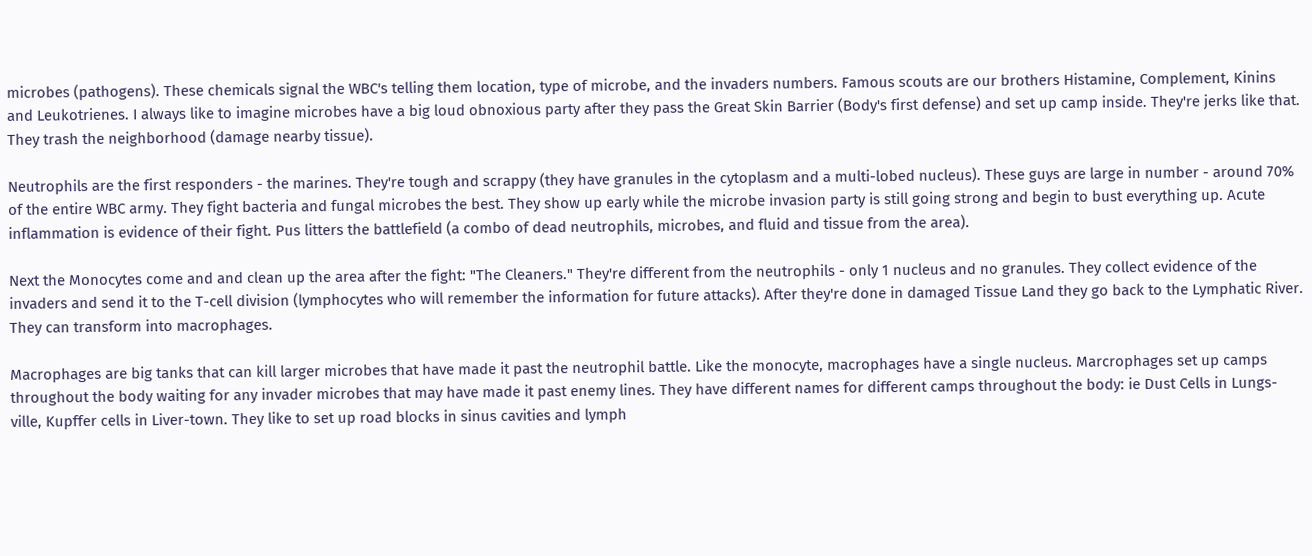microbes (pathogens). These chemicals signal the WBC's telling them location, type of microbe, and the invaders numbers. Famous scouts are our brothers Histamine, Complement, Kinins and Leukotrienes. I always like to imagine microbes have a big loud obnoxious party after they pass the Great Skin Barrier (Body's first defense) and set up camp inside. They're jerks like that. They trash the neighborhood (damage nearby tissue).

Neutrophils are the first responders - the marines. They're tough and scrappy (they have granules in the cytoplasm and a multi-lobed nucleus). These guys are large in number - around 70% of the entire WBC army. They fight bacteria and fungal microbes the best. They show up early while the microbe invasion party is still going strong and begin to bust everything up. Acute inflammation is evidence of their fight. Pus litters the battlefield (a combo of dead neutrophils, microbes, and fluid and tissue from the area).

Next the Monocytes come and and clean up the area after the fight: "The Cleaners." They're different from the neutrophils - only 1 nucleus and no granules. They collect evidence of the invaders and send it to the T-cell division (lymphocytes who will remember the information for future attacks). After they're done in damaged Tissue Land they go back to the Lymphatic River. They can transform into macrophages.

Macrophages are big tanks that can kill larger microbes that have made it past the neutrophil battle. Like the monocyte, macrophages have a single nucleus. Marcrophages set up camps throughout the body waiting for any invader microbes that may have made it past enemy lines. They have different names for different camps throughout the body: ie Dust Cells in Lungs-ville, Kupffer cells in Liver-town. They like to set up road blocks in sinus cavities and lymph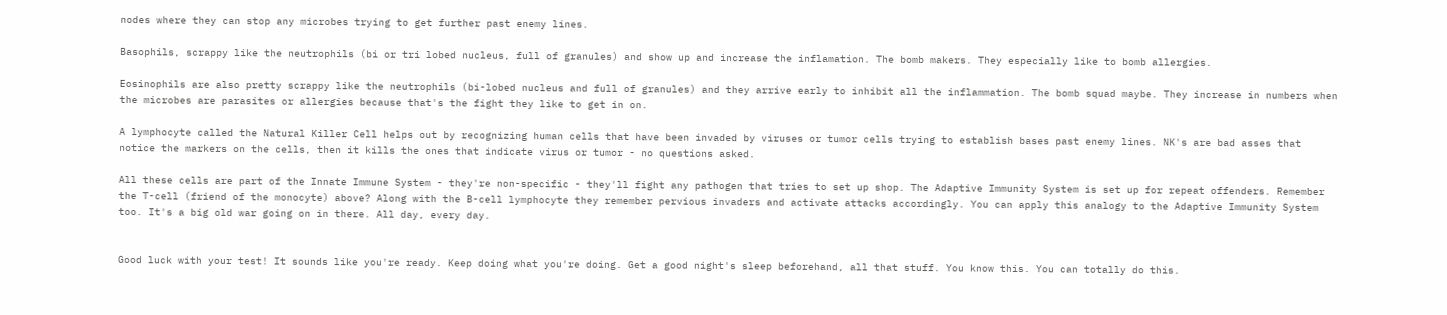nodes where they can stop any microbes trying to get further past enemy lines.

Basophils, scrappy like the neutrophils (bi or tri lobed nucleus, full of granules) and show up and increase the inflamation. The bomb makers. They especially like to bomb allergies.

Eosinophils are also pretty scrappy like the neutrophils (bi-lobed nucleus and full of granules) and they arrive early to inhibit all the inflammation. The bomb squad maybe. They increase in numbers when the microbes are parasites or allergies because that's the fight they like to get in on.

A lymphocyte called the Natural Killer Cell helps out by recognizing human cells that have been invaded by viruses or tumor cells trying to establish bases past enemy lines. NK's are bad asses that notice the markers on the cells, then it kills the ones that indicate virus or tumor - no questions asked.

All these cells are part of the Innate Immune System - they're non-specific - they'll fight any pathogen that tries to set up shop. The Adaptive Immunity System is set up for repeat offenders. Remember the T-cell (friend of the monocyte) above? Along with the B-cell lymphocyte they remember pervious invaders and activate attacks accordingly. You can apply this analogy to the Adaptive Immunity System too. It's a big old war going on in there. All day, every day.


Good luck with your test! It sounds like you're ready. Keep doing what you're doing. Get a good night's sleep beforehand, all that stuff. You know this. You can totally do this.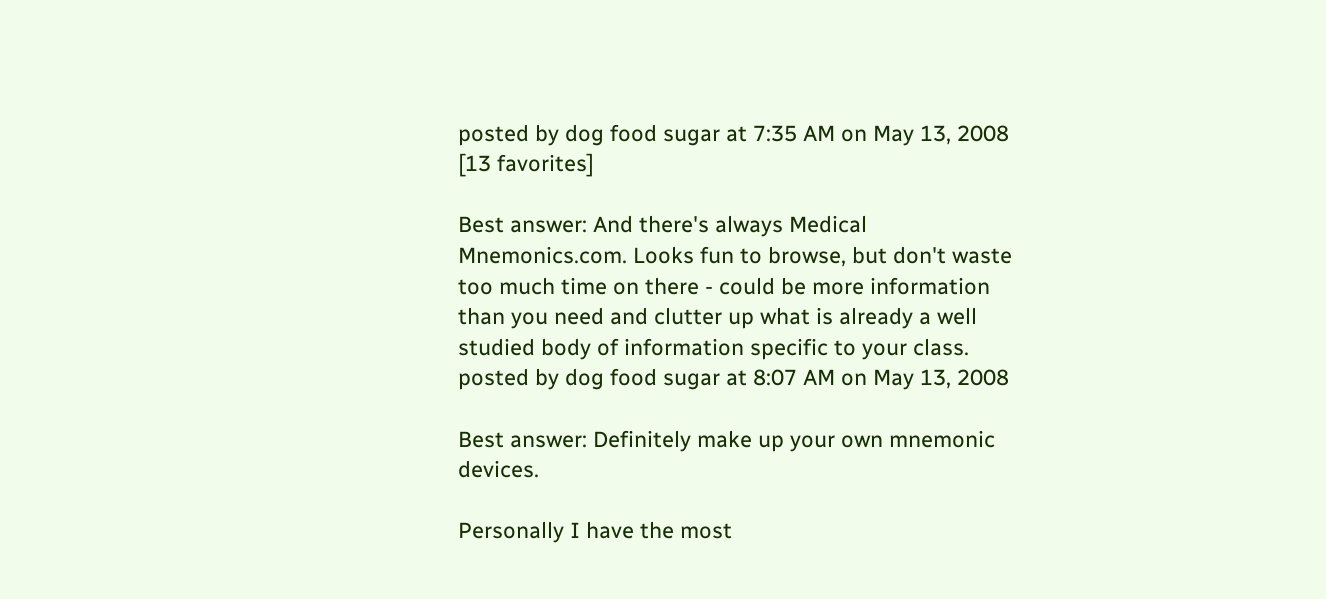posted by dog food sugar at 7:35 AM on May 13, 2008 [13 favorites]

Best answer: And there's always Medical Mnemonics.com. Looks fun to browse, but don't waste too much time on there - could be more information than you need and clutter up what is already a well studied body of information specific to your class.
posted by dog food sugar at 8:07 AM on May 13, 2008

Best answer: Definitely make up your own mnemonic devices.

Personally I have the most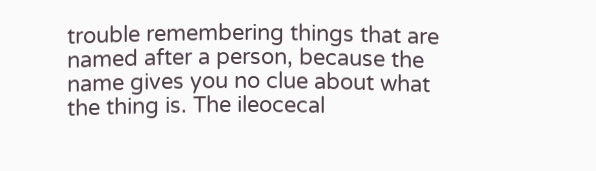trouble remembering things that are named after a person, because the name gives you no clue about what the thing is. The ileocecal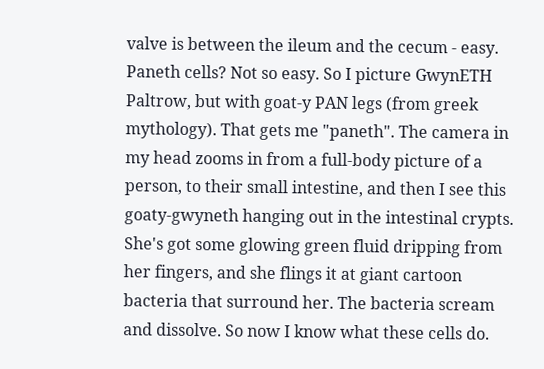valve is between the ileum and the cecum - easy. Paneth cells? Not so easy. So I picture GwynETH Paltrow, but with goat-y PAN legs (from greek mythology). That gets me "paneth". The camera in my head zooms in from a full-body picture of a person, to their small intestine, and then I see this goaty-gwyneth hanging out in the intestinal crypts. She's got some glowing green fluid dripping from her fingers, and she flings it at giant cartoon bacteria that surround her. The bacteria scream and dissolve. So now I know what these cells do.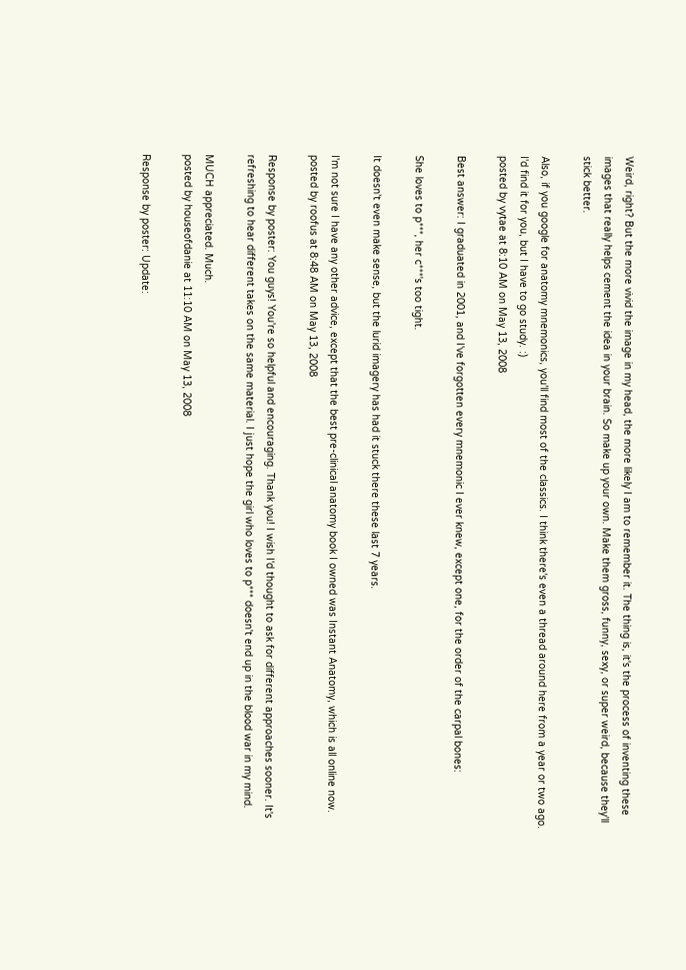Weird, right? But the more vivid the image in my head, the more likely I am to remember it. The thing is, it's the process of inventing these images that really helps cement the idea in your brain. So make up your own. Make them gross, funny, sexy, or super weird, because they'll stick better.

Also, if you google for anatomy mnemonics, you'll find most of the classics. I think there's even a thread around here from a year or two ago. I'd find it for you, but I have to go study. :)
posted by vytae at 8:10 AM on May 13, 2008

Best answer: I graduated in 2001, and I've forgotten every mnemonic I ever knew, except one, for the order of the carpal bones:

She loves to p***, her c***'s too tight.

It doesn't even make sense, but the lurid imagery has had it stuck there these last 7 years.

I'm not sure I have any other advice, except that the best pre-clinical anatomy book I owned was Instant Anatomy, which is all online now.
posted by roofus at 8:48 AM on May 13, 2008

Response by poster: You guys! You're so helpful and encouraging. Thank you! I wish I'd thought to ask for different approaches sooner. It's refreshing to hear different takes on the same material. I just hope the girl who loves to p*** doesn't end up in the blood war in my mind.

MUCH appreciated. Much.
posted by houseofdanie at 11:10 AM on May 13, 2008

Response by poster: Update: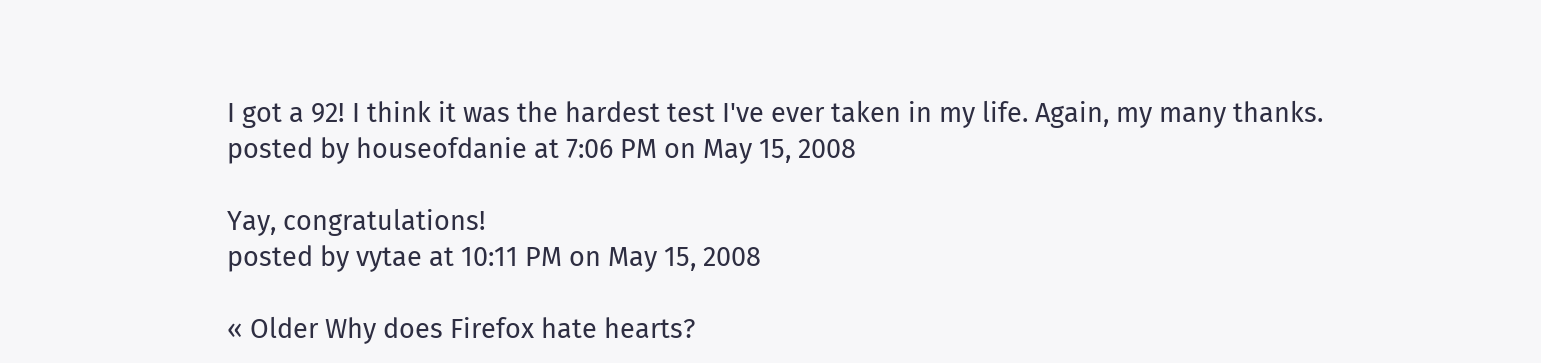I got a 92! I think it was the hardest test I've ever taken in my life. Again, my many thanks.
posted by houseofdanie at 7:06 PM on May 15, 2008

Yay, congratulations!
posted by vytae at 10:11 PM on May 15, 2008

« Older Why does Firefox hate hearts?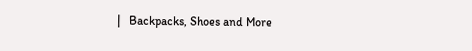|   Backpacks, Shoes and More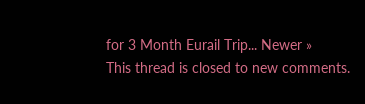for 3 Month Eurail Trip... Newer »
This thread is closed to new comments.